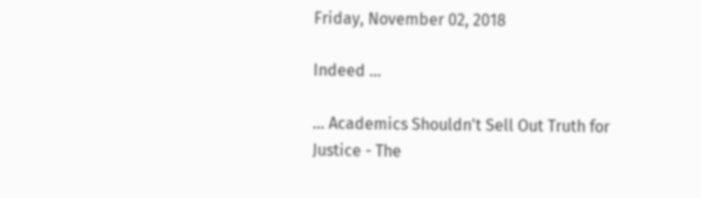Friday, November 02, 2018

Indeed …

… Academics Shouldn't Sell Out Truth for Justice - The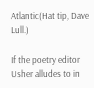Atlantic(Hat tip, Dave Lull.)

If the poetry editor Usher alludes to in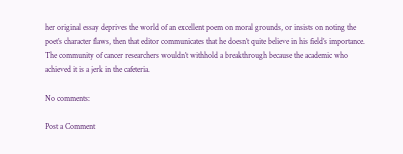her original essay deprives the world of an excellent poem on moral grounds, or insists on noting the poet’s character flaws, then that editor communicates that he doesn’t quite believe in his field’s importance. The community of cancer researchers wouldn’t withhold a breakthrough because the academic who achieved it is a jerk in the cafeteria.

No comments:

Post a Comment